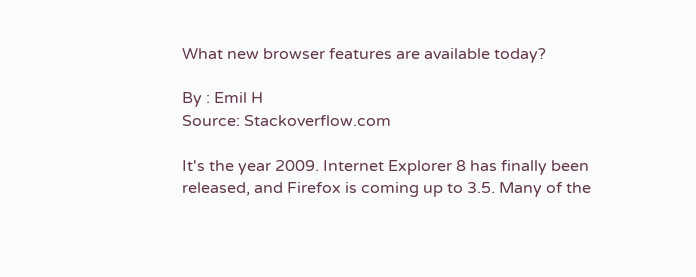What new browser features are available today?

By : Emil H
Source: Stackoverflow.com

It's the year 2009. Internet Explorer 8 has finally been released, and Firefox is coming up to 3.5. Many of the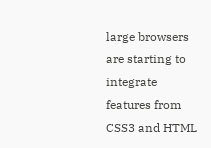large browsers are starting to integrate features from CSS3 and HTML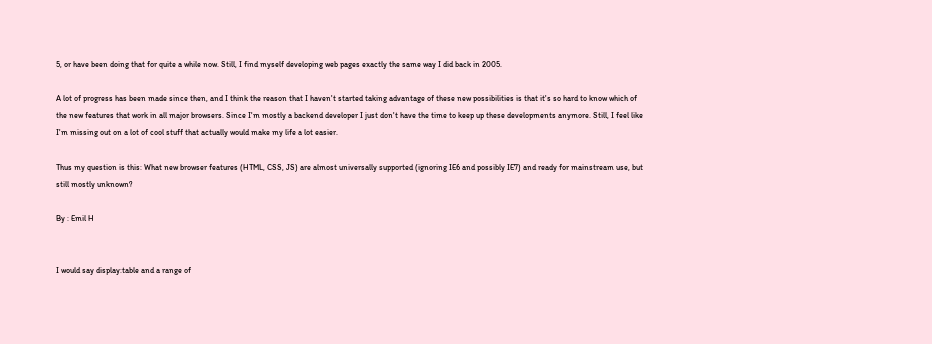5, or have been doing that for quite a while now. Still, I find myself developing web pages exactly the same way I did back in 2005.

A lot of progress has been made since then, and I think the reason that I haven't started taking advantage of these new possibilities is that it's so hard to know which of the new features that work in all major browsers. Since I'm mostly a backend developer I just don't have the time to keep up these developments anymore. Still, I feel like I'm missing out on a lot of cool stuff that actually would make my life a lot easier.

Thus my question is this: What new browser features (HTML, CSS, JS) are almost universally supported (ignoring IE6 and possibly IE7) and ready for mainstream use, but still mostly unknown?

By : Emil H


I would say display:table and a range of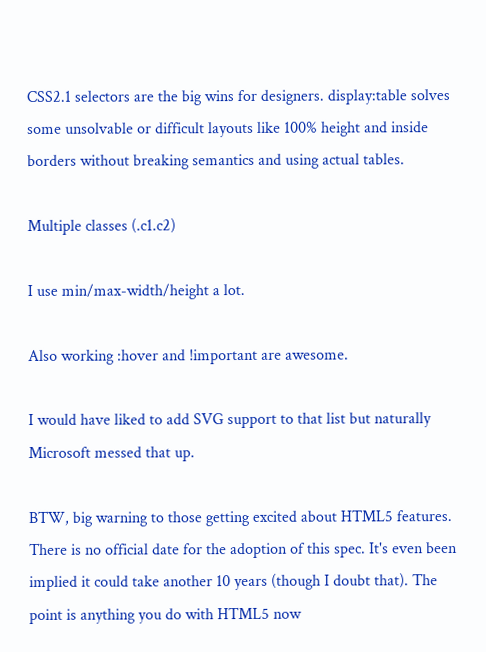CSS2.1 selectors are the big wins for designers. display:table solves some unsolvable or difficult layouts like 100% height and inside borders without breaking semantics and using actual tables.

Multiple classes (.c1.c2)

I use min/max-width/height a lot.

Also working :hover and !important are awesome.

I would have liked to add SVG support to that list but naturally Microsoft messed that up.

BTW, big warning to those getting excited about HTML5 features. There is no official date for the adoption of this spec. It's even been implied it could take another 10 years (though I doubt that). The point is anything you do with HTML5 now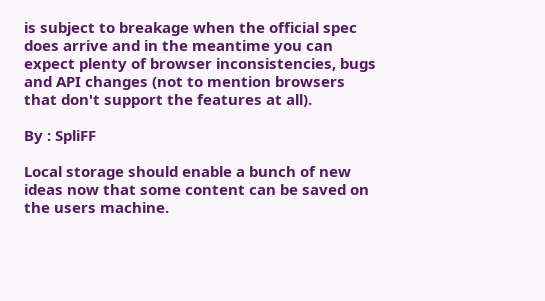is subject to breakage when the official spec does arrive and in the meantime you can expect plenty of browser inconsistencies, bugs and API changes (not to mention browsers that don't support the features at all).

By : SpliFF

Local storage should enable a bunch of new ideas now that some content can be saved on the users machine.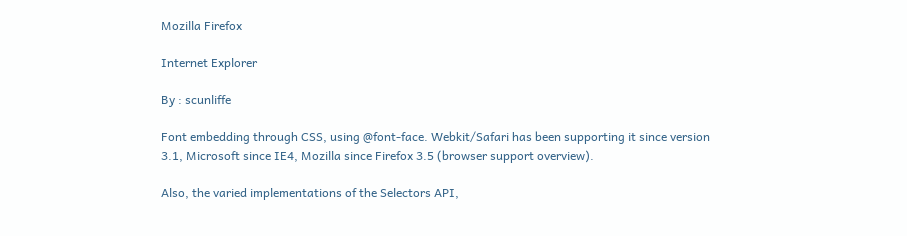Mozilla Firefox

Internet Explorer

By : scunliffe

Font embedding through CSS, using @font-face. Webkit/Safari has been supporting it since version 3.1, Microsoft since IE4, Mozilla since Firefox 3.5 (browser support overview).

Also, the varied implementations of the Selectors API,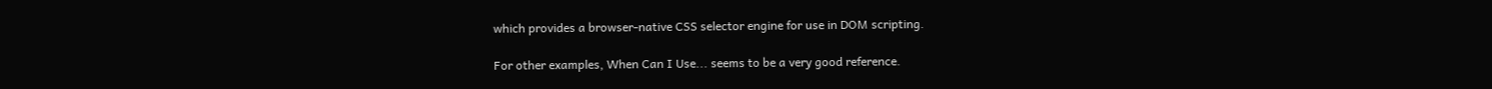which provides a browser-native CSS selector engine for use in DOM scripting.

For other examples, When Can I Use... seems to be a very good reference.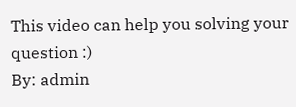This video can help you solving your question :)
By: admin